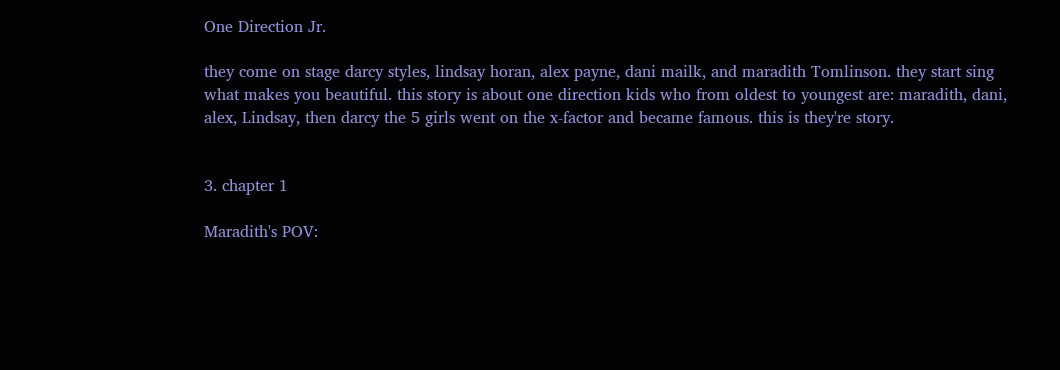One Direction Jr.

they come on stage darcy styles, lindsay horan, alex payne, dani mailk, and maradith Tomlinson. they start sing what makes you beautiful. this story is about one direction kids who from oldest to youngest are: maradith, dani, alex, Lindsay, then darcy the 5 girls went on the x-factor and became famous. this is they're story.


3. chapter 1

Maradith's POV: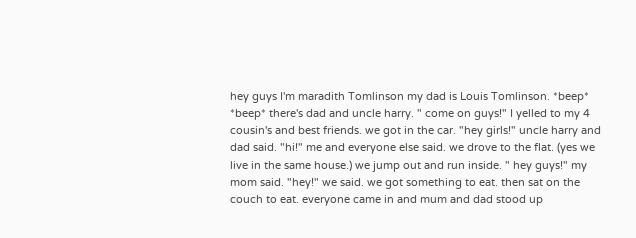hey guys I'm maradith Tomlinson my dad is Louis Tomlinson. *beep* *beep* there's dad and uncle harry. " come on guys!" I yelled to my 4 cousin's and best friends. we got in the car. "hey girls!" uncle harry and dad said. "hi!" me and everyone else said. we drove to the flat. (yes we live in the same house.) we jump out and run inside. " hey guys!" my mom said. "hey!" we said. we got something to eat. then sat on the couch to eat. everyone came in and mum and dad stood up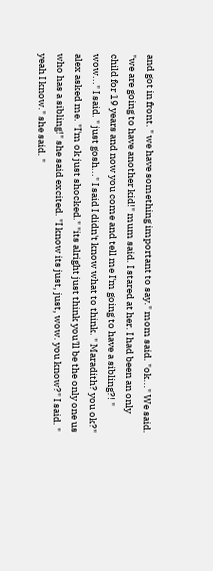and got in front. " we have something important to say." mom said. "ok..." We said.  "we are going to have another kid!" mum said. I stared at her. I had been an only child for 19 years and now you come and tell me I'm going to have a sibling?! " wow..." I said. " just gosh..." I said I didn't know what to think. " Maradith? you ok?" alex asked me. "I'm ok just shocked." "its alright just think you'll be the only one us who has a sibling!" she said excited. "I know its just, just, wow. you know?" I said. " yeah I know." she said. "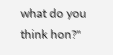what do you think hon?"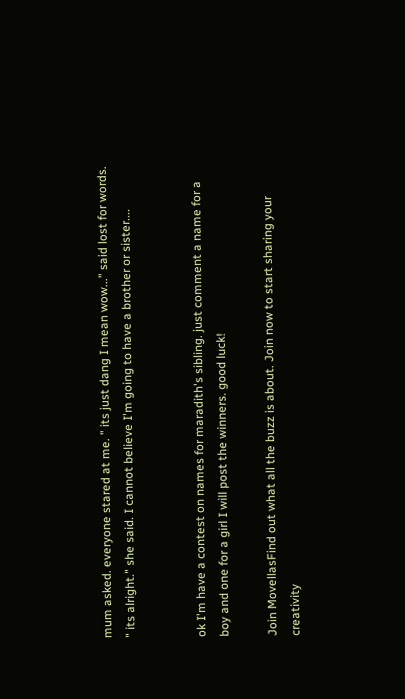mum asked. everyone stared at me. " its just dang I mean wow..." said lost for words. " its alright." she said. I cannot believe I'm going to have a brother or sister....


ok I'm have a contest on names for maradith's sibling. just comment a name for a boy and one for a girl I will post the winners. good luck!

Join MovellasFind out what all the buzz is about. Join now to start sharing your creativity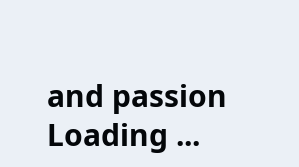and passion
Loading ...